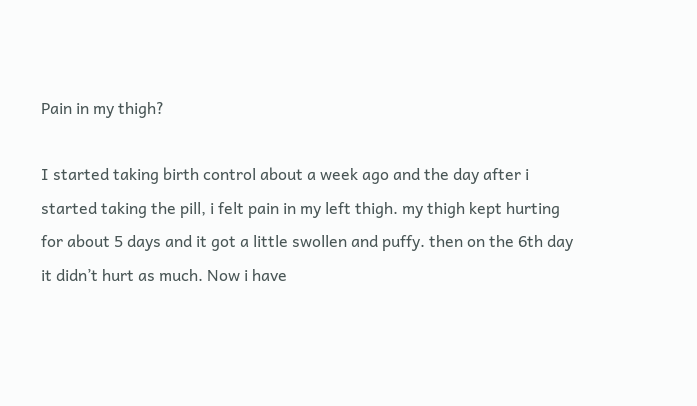Pain in my thigh?

I started taking birth control about a week ago and the day after i started taking the pill, i felt pain in my left thigh. my thigh kept hurting for about 5 days and it got a little swollen and puffy. then on the 6th day it didn’t hurt as much. Now i have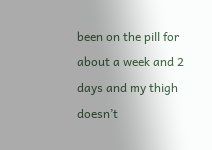been on the pill for about a week and 2 days and my thigh doesn’t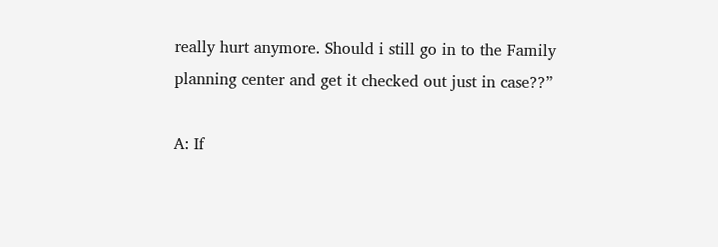really hurt anymore. Should i still go in to the Family planning center and get it checked out just in case??”

A: If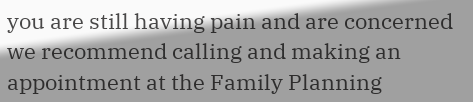you are still having pain and are concerned we recommend calling and making an appointment at the Family Planning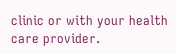clinic or with your health care provider.